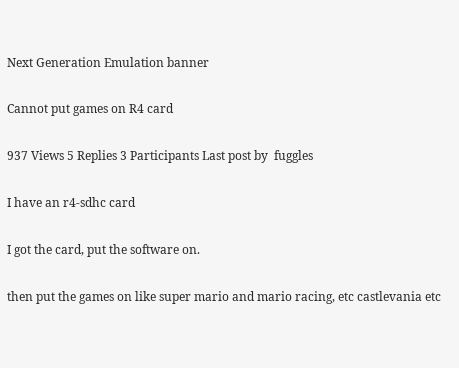Next Generation Emulation banner

Cannot put games on R4 card

937 Views 5 Replies 3 Participants Last post by  fuggles

I have an r4-sdhc card

I got the card, put the software on.

then put the games on like super mario and mario racing, etc castlevania etc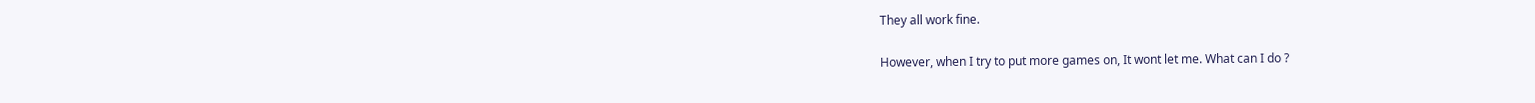They all work fine.

However, when I try to put more games on, It wont let me. What can I do ?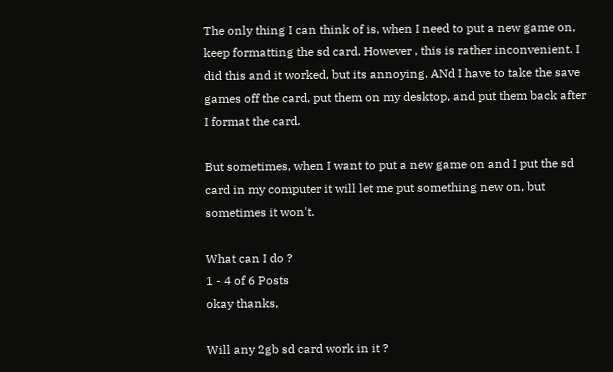The only thing I can think of is, when I need to put a new game on, keep formatting the sd card. However , this is rather inconvenient. I did this and it worked, but its annoying. ANd I have to take the save games off the card, put them on my desktop, and put them back after I format the card.

But sometimes, when I want to put a new game on and I put the sd card in my computer it will let me put something new on, but sometimes it won't.

What can I do ?
1 - 4 of 6 Posts
okay thanks,

Will any 2gb sd card work in it ?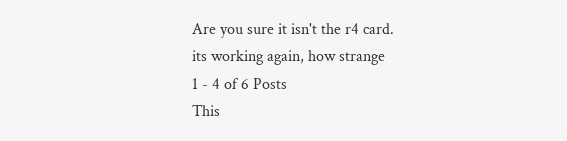Are you sure it isn't the r4 card.
its working again, how strange
1 - 4 of 6 Posts
This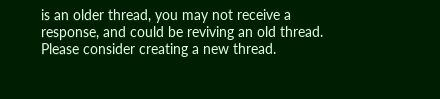is an older thread, you may not receive a response, and could be reviving an old thread. Please consider creating a new thread.